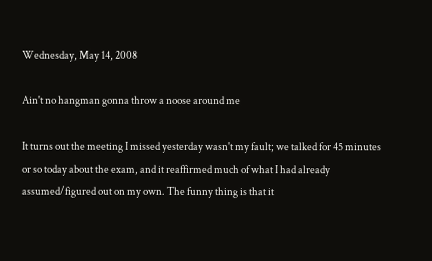Wednesday, May 14, 2008

Ain't no hangman gonna throw a noose around me

It turns out the meeting I missed yesterday wasn't my fault; we talked for 45 minutes or so today about the exam, and it reaffirmed much of what I had already assumed/figured out on my own. The funny thing is that it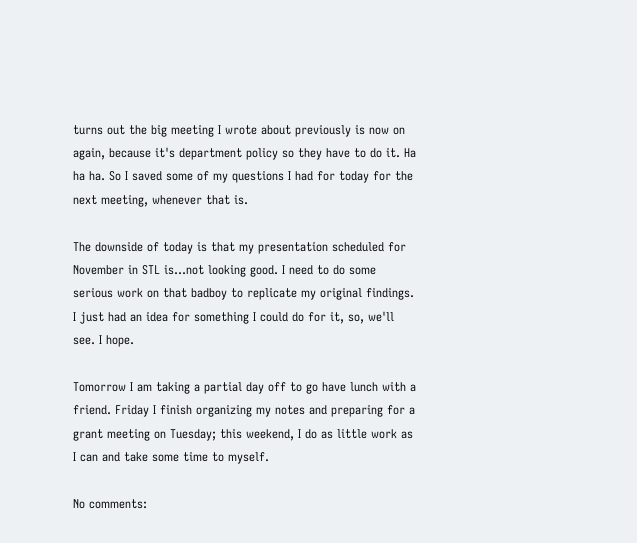turns out the big meeting I wrote about previously is now on again, because it's department policy so they have to do it. Ha ha ha. So I saved some of my questions I had for today for the next meeting, whenever that is.

The downside of today is that my presentation scheduled for November in STL is...not looking good. I need to do some serious work on that badboy to replicate my original findings. I just had an idea for something I could do for it, so, we'll see. I hope.

Tomorrow I am taking a partial day off to go have lunch with a friend. Friday I finish organizing my notes and preparing for a grant meeting on Tuesday; this weekend, I do as little work as I can and take some time to myself.

No comments: